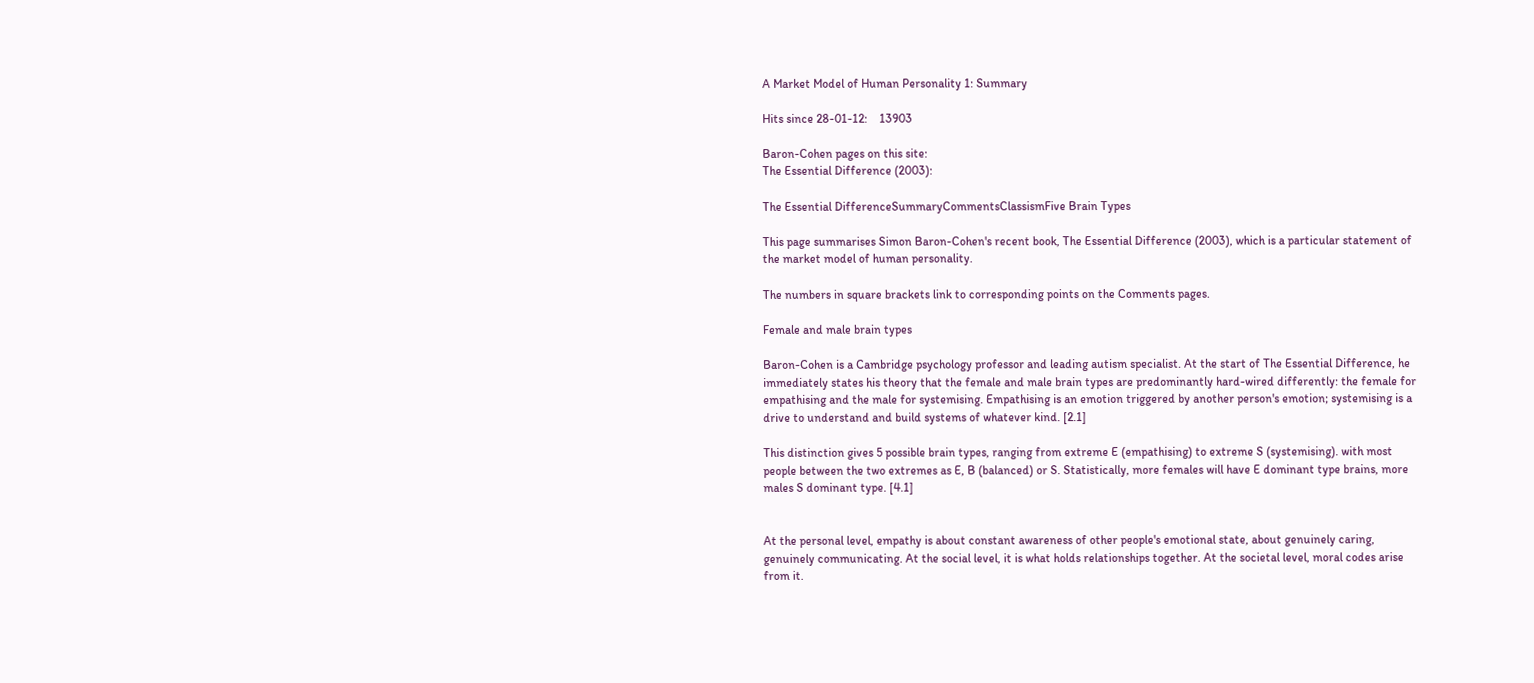A Market Model of Human Personality 1: Summary

Hits since 28-01-12:    13903

Baron-Cohen pages on this site:
The Essential Difference (2003):

The Essential DifferenceSummaryCommentsClassismFive Brain Types

This page summarises Simon Baron-Cohen's recent book, The Essential Difference (2003), which is a particular statement of the market model of human personality.

The numbers in square brackets link to corresponding points on the Comments pages.

Female and male brain types

Baron-Cohen is a Cambridge psychology professor and leading autism specialist. At the start of The Essential Difference, he immediately states his theory that the female and male brain types are predominantly hard-wired differently: the female for empathising and the male for systemising. Empathising is an emotion triggered by another person's emotion; systemising is a drive to understand and build systems of whatever kind. [2.1]

This distinction gives 5 possible brain types, ranging from extreme E (empathising) to extreme S (systemising). with most people between the two extremes as E, B (balanced) or S. Statistically, more females will have E dominant type brains, more males S dominant type. [4.1]


At the personal level, empathy is about constant awareness of other people's emotional state, about genuinely caring, genuinely communicating. At the social level, it is what holds relationships together. At the societal level, moral codes arise from it.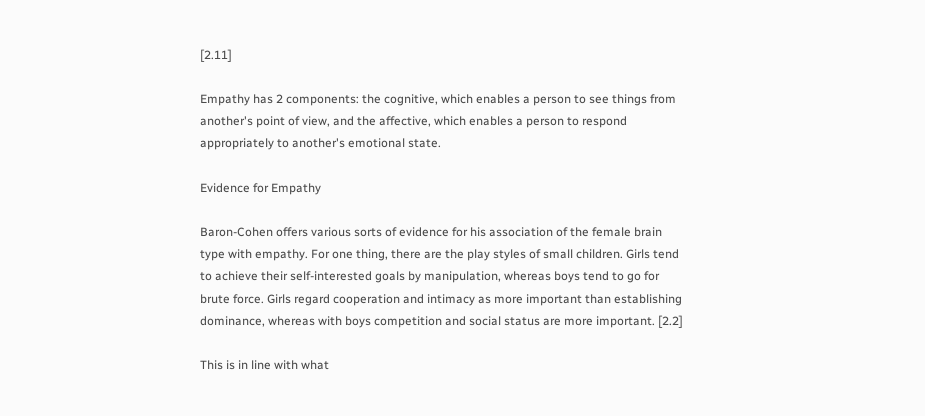[2.11]

Empathy has 2 components: the cognitive, which enables a person to see things from another's point of view, and the affective, which enables a person to respond appropriately to another's emotional state.

Evidence for Empathy

Baron-Cohen offers various sorts of evidence for his association of the female brain type with empathy. For one thing, there are the play styles of small children. Girls tend to achieve their self-interested goals by manipulation, whereas boys tend to go for brute force. Girls regard cooperation and intimacy as more important than establishing dominance, whereas with boys competition and social status are more important. [2.2]

This is in line with what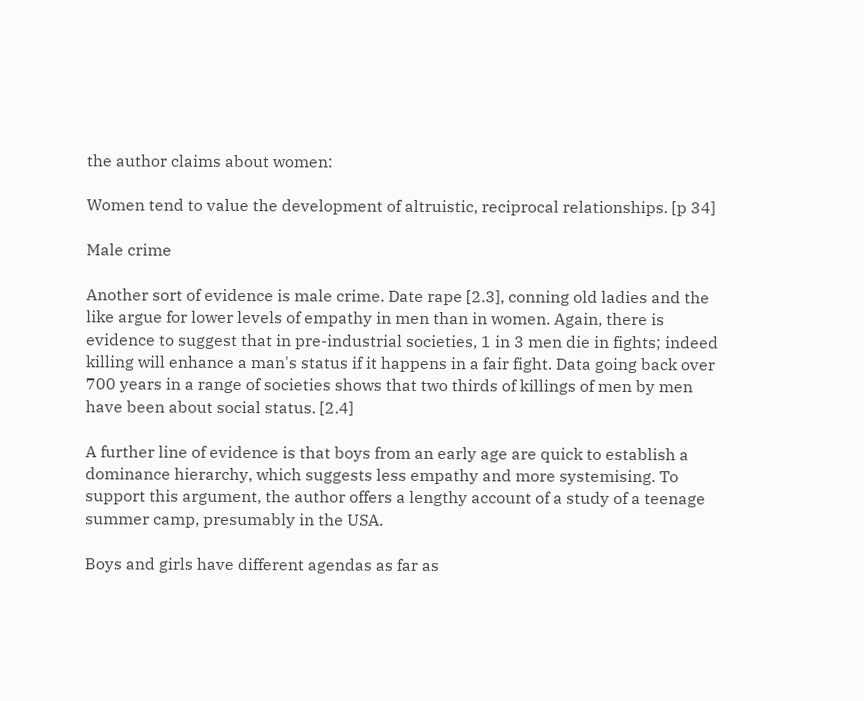the author claims about women:

Women tend to value the development of altruistic, reciprocal relationships. [p 34]

Male crime

Another sort of evidence is male crime. Date rape [2.3], conning old ladies and the like argue for lower levels of empathy in men than in women. Again, there is evidence to suggest that in pre-industrial societies, 1 in 3 men die in fights; indeed killing will enhance a man's status if it happens in a fair fight. Data going back over 700 years in a range of societies shows that two thirds of killings of men by men have been about social status. [2.4]

A further line of evidence is that boys from an early age are quick to establish a dominance hierarchy, which suggests less empathy and more systemising. To support this argument, the author offers a lengthy account of a study of a teenage summer camp, presumably in the USA.

Boys and girls have different agendas as far as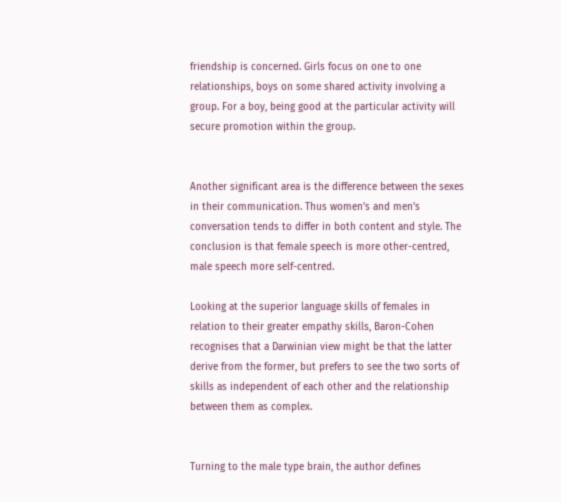friendship is concerned. Girls focus on one to one relationships, boys on some shared activity involving a group. For a boy, being good at the particular activity will secure promotion within the group.


Another significant area is the difference between the sexes in their communication. Thus women's and men's conversation tends to differ in both content and style. The conclusion is that female speech is more other-centred, male speech more self-centred.

Looking at the superior language skills of females in relation to their greater empathy skills, Baron-Cohen recognises that a Darwinian view might be that the latter derive from the former, but prefers to see the two sorts of skills as independent of each other and the relationship between them as complex.


Turning to the male type brain, the author defines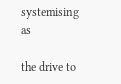systemising as

the drive to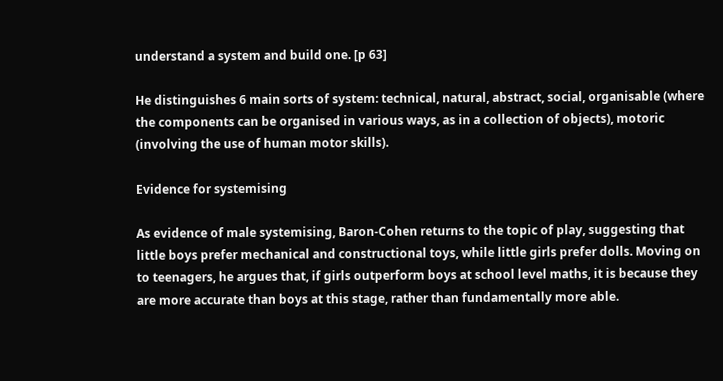understand a system and build one. [p 63]

He distinguishes 6 main sorts of system: technical, natural, abstract, social, organisable (where the components can be organised in various ways, as in a collection of objects), motoric (involving the use of human motor skills).

Evidence for systemising

As evidence of male systemising, Baron-Cohen returns to the topic of play, suggesting that little boys prefer mechanical and constructional toys, while little girls prefer dolls. Moving on to teenagers, he argues that, if girls outperform boys at school level maths, it is because they are more accurate than boys at this stage, rather than fundamentally more able.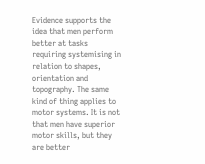Evidence supports the idea that men perform better at tasks requiring systemising in relation to shapes, orientation and topography. The same kind of thing applies to motor systems. It is not that men have superior motor skills, but they are better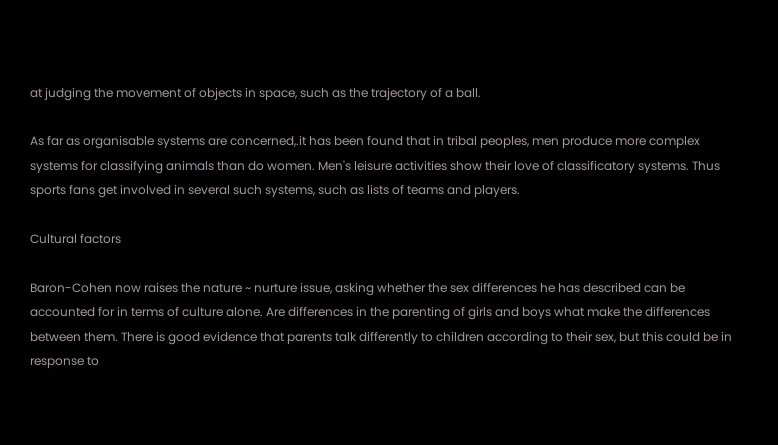at judging the movement of objects in space, such as the trajectory of a ball.

As far as organisable systems are concerned,.it has been found that in tribal peoples, men produce more complex systems for classifying animals than do women. Men's leisure activities show their love of classificatory systems. Thus sports fans get involved in several such systems, such as lists of teams and players.

Cultural factors

Baron-Cohen now raises the nature ~ nurture issue, asking whether the sex differences he has described can be accounted for in terms of culture alone. Are differences in the parenting of girls and boys what make the differences between them. There is good evidence that parents talk differently to children according to their sex, but this could be in response to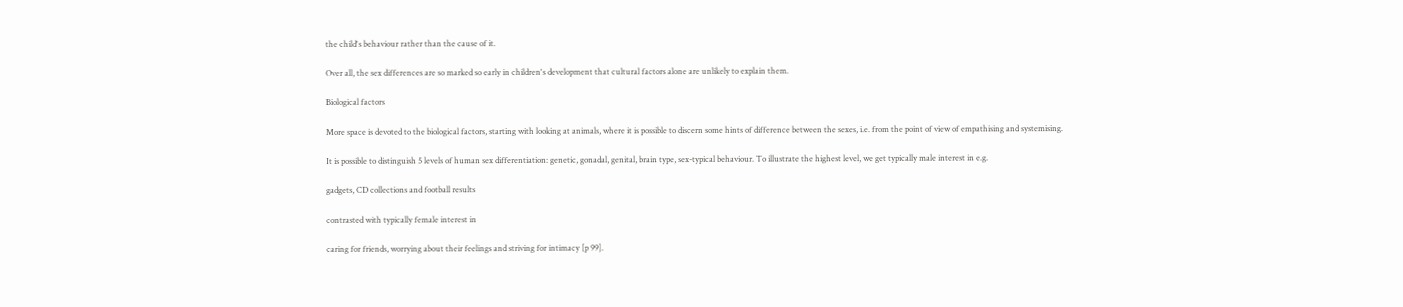the child's behaviour rather than the cause of it.

Over all, the sex differences are so marked so early in children's development that cultural factors alone are unlikely to explain them.

Biological factors

More space is devoted to the biological factors, starting with looking at animals, where it is possible to discern some hints of difference between the sexes, i.e. from the point of view of empathising and systemising.

It is possible to distinguish 5 levels of human sex differentiation: genetic, gonadal, genital, brain type, sex-typical behaviour. To illustrate the highest level, we get typically male interest in e.g.

gadgets, CD collections and football results

contrasted with typically female interest in

caring for friends, worrying about their feelings and striving for intimacy [p 99].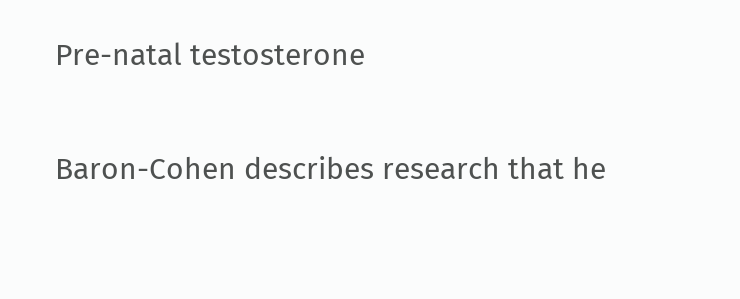Pre-natal testosterone

Baron-Cohen describes research that he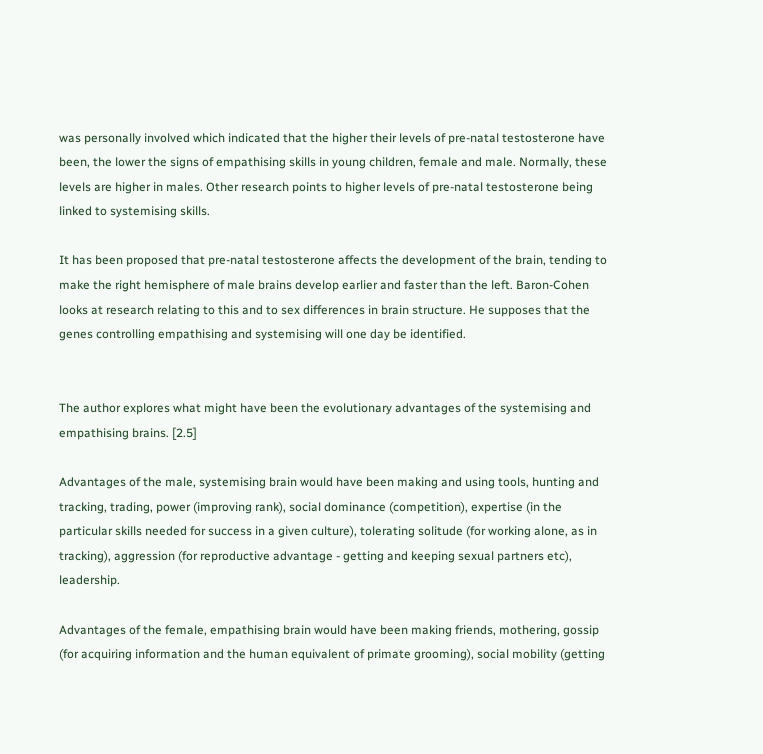was personally involved which indicated that the higher their levels of pre-natal testosterone have been, the lower the signs of empathising skills in young children, female and male. Normally, these levels are higher in males. Other research points to higher levels of pre-natal testosterone being linked to systemising skills.

It has been proposed that pre-natal testosterone affects the development of the brain, tending to make the right hemisphere of male brains develop earlier and faster than the left. Baron-Cohen looks at research relating to this and to sex differences in brain structure. He supposes that the genes controlling empathising and systemising will one day be identified.


The author explores what might have been the evolutionary advantages of the systemising and empathising brains. [2.5]

Advantages of the male, systemising brain would have been making and using tools, hunting and tracking, trading, power (improving rank), social dominance (competition), expertise (in the particular skills needed for success in a given culture), tolerating solitude (for working alone, as in tracking), aggression (for reproductive advantage - getting and keeping sexual partners etc), leadership.

Advantages of the female, empathising brain would have been making friends, mothering, gossip (for acquiring information and the human equivalent of primate grooming), social mobility (getting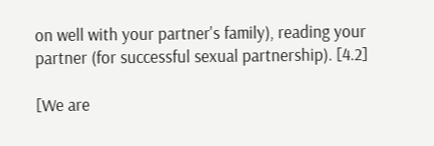on well with your partner's family), reading your partner (for successful sexual partnership). [4.2]

[We are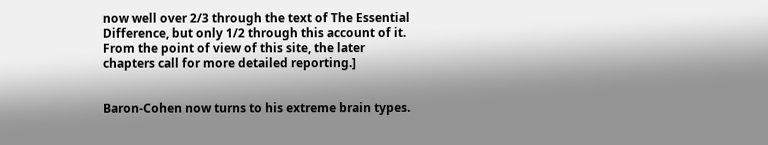now well over 2/3 through the text of The Essential Difference, but only 1/2 through this account of it. From the point of view of this site, the later chapters call for more detailed reporting.]


Baron-Cohen now turns to his extreme brain types.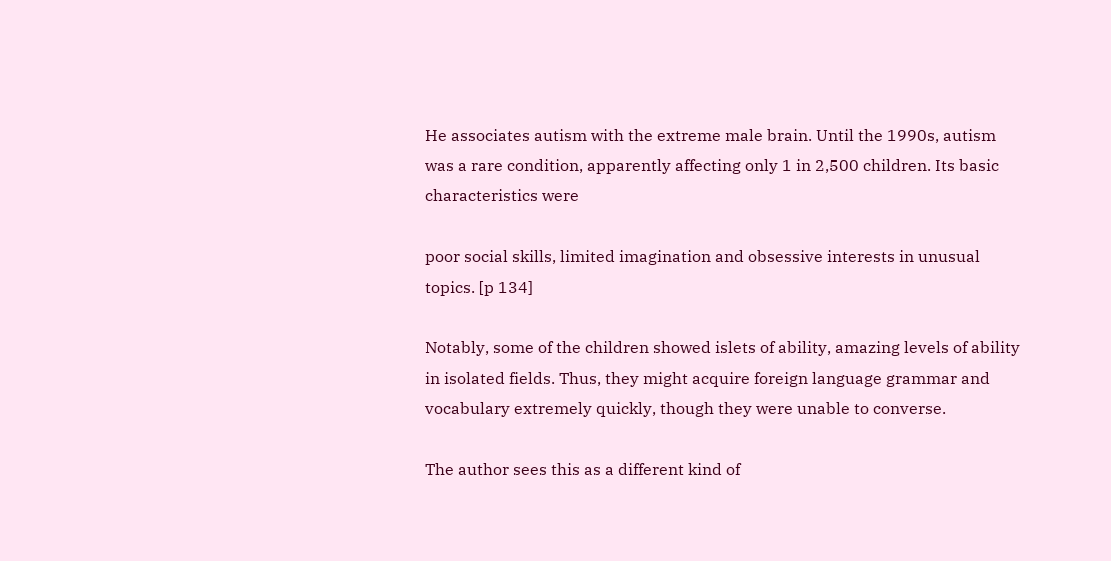He associates autism with the extreme male brain. Until the 1990s, autism was a rare condition, apparently affecting only 1 in 2,500 children. Its basic characteristics were

poor social skills, limited imagination and obsessive interests in unusual topics. [p 134]

Notably, some of the children showed islets of ability, amazing levels of ability in isolated fields. Thus, they might acquire foreign language grammar and vocabulary extremely quickly, though they were unable to converse.

The author sees this as a different kind of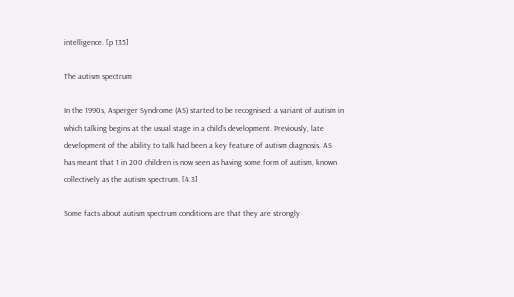intelligence. [p 135]

The autism spectrum

In the 1990s, Asperger Syndrome (AS) started to be recognised: a variant of autism in which talking begins at the usual stage in a child's development. Previously, late development of the ability to talk had been a key feature of autism diagnosis. AS has meant that 1 in 200 children is now seen as having some form of autism, known collectively as the autism spectrum. [4.3]

Some facts about autism spectrum conditions are that they are strongly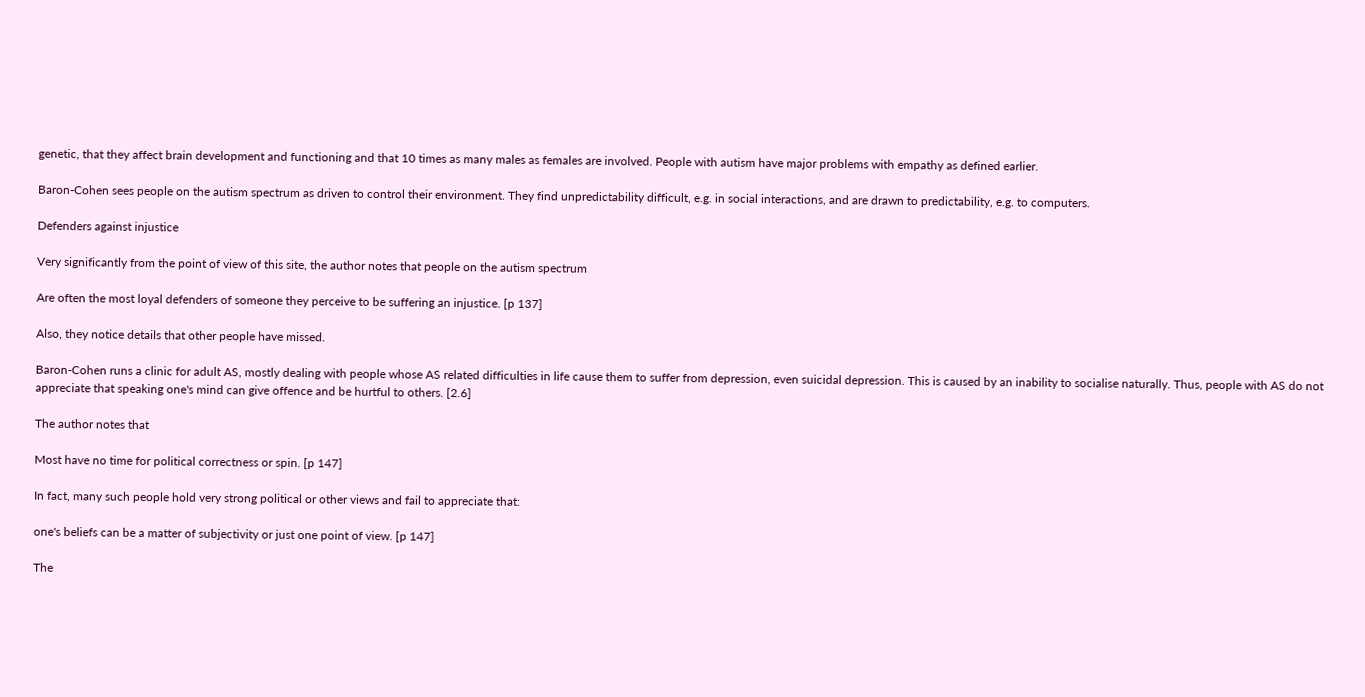genetic, that they affect brain development and functioning and that 10 times as many males as females are involved. People with autism have major problems with empathy as defined earlier.

Baron-Cohen sees people on the autism spectrum as driven to control their environment. They find unpredictability difficult, e.g. in social interactions, and are drawn to predictability, e.g. to computers.

Defenders against injustice

Very significantly from the point of view of this site, the author notes that people on the autism spectrum

Are often the most loyal defenders of someone they perceive to be suffering an injustice. [p 137]

Also, they notice details that other people have missed.

Baron-Cohen runs a clinic for adult AS, mostly dealing with people whose AS related difficulties in life cause them to suffer from depression, even suicidal depression. This is caused by an inability to socialise naturally. Thus, people with AS do not appreciate that speaking one's mind can give offence and be hurtful to others. [2.6]

The author notes that

Most have no time for political correctness or spin. [p 147]

In fact, many such people hold very strong political or other views and fail to appreciate that:

one's beliefs can be a matter of subjectivity or just one point of view. [p 147]

The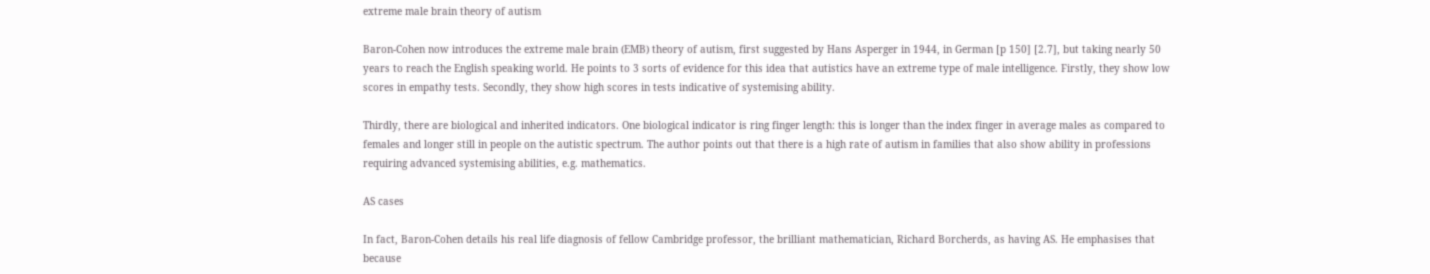extreme male brain theory of autism

Baron-Cohen now introduces the extreme male brain (EMB) theory of autism, first suggested by Hans Asperger in 1944, in German [p 150] [2.7], but taking nearly 50 years to reach the English speaking world. He points to 3 sorts of evidence for this idea that autistics have an extreme type of male intelligence. Firstly, they show low scores in empathy tests. Secondly, they show high scores in tests indicative of systemising ability.

Thirdly, there are biological and inherited indicators. One biological indicator is ring finger length: this is longer than the index finger in average males as compared to females and longer still in people on the autistic spectrum. The author points out that there is a high rate of autism in families that also show ability in professions requiring advanced systemising abilities, e.g. mathematics.

AS cases

In fact, Baron-Cohen details his real life diagnosis of fellow Cambridge professor, the brilliant mathematician, Richard Borcherds, as having AS. He emphasises that because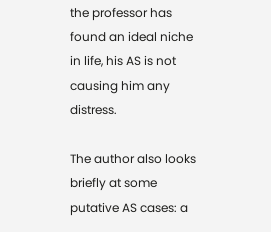the professor has found an ideal niche in life, his AS is not causing him any distress.

The author also looks briefly at some putative AS cases: a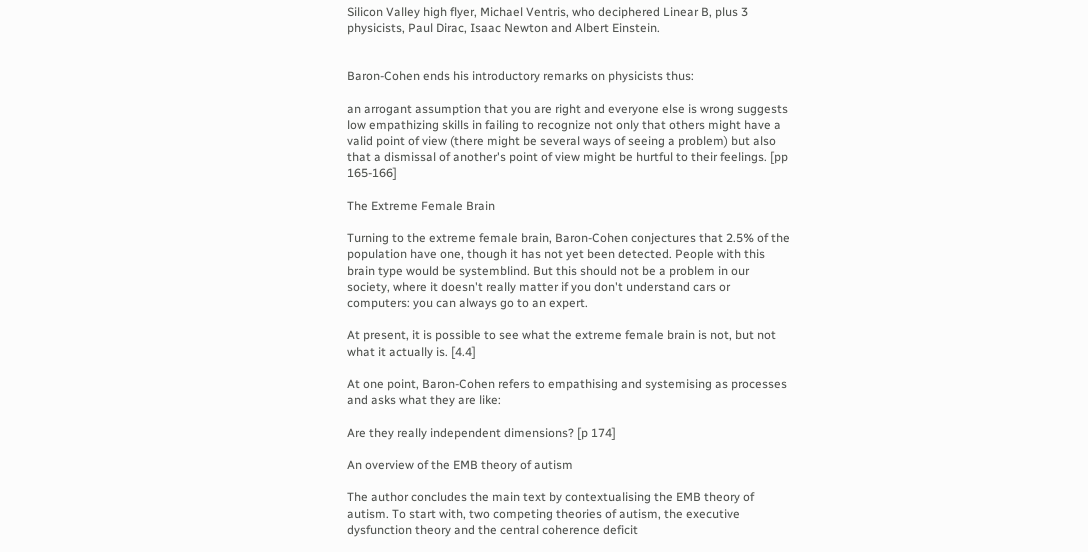Silicon Valley high flyer, Michael Ventris, who deciphered Linear B, plus 3 physicists, Paul Dirac, Isaac Newton and Albert Einstein.


Baron-Cohen ends his introductory remarks on physicists thus:

an arrogant assumption that you are right and everyone else is wrong suggests low empathizing skills in failing to recognize not only that others might have a valid point of view (there might be several ways of seeing a problem) but also that a dismissal of another's point of view might be hurtful to their feelings. [pp 165-166]

The Extreme Female Brain

Turning to the extreme female brain, Baron-Cohen conjectures that 2.5% of the population have one, though it has not yet been detected. People with this brain type would be systemblind. But this should not be a problem in our society, where it doesn't really matter if you don't understand cars or computers: you can always go to an expert.

At present, it is possible to see what the extreme female brain is not, but not what it actually is. [4.4]

At one point, Baron-Cohen refers to empathising and systemising as processes and asks what they are like:

Are they really independent dimensions? [p 174]

An overview of the EMB theory of autism

The author concludes the main text by contextualising the EMB theory of autism. To start with, two competing theories of autism, the executive dysfunction theory and the central coherence deficit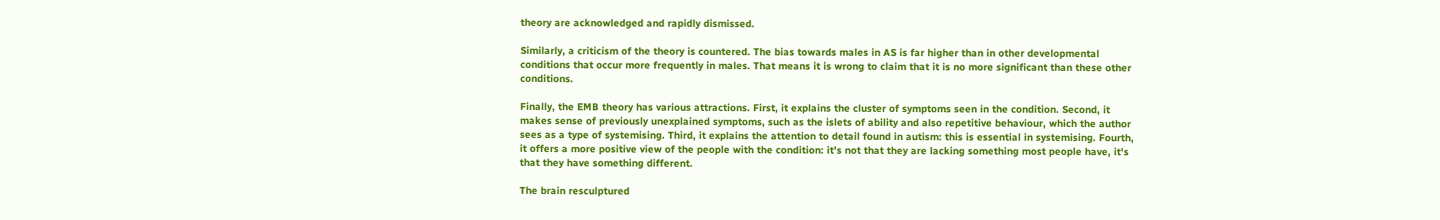theory are acknowledged and rapidly dismissed.

Similarly, a criticism of the theory is countered. The bias towards males in AS is far higher than in other developmental conditions that occur more frequently in males. That means it is wrong to claim that it is no more significant than these other conditions.

Finally, the EMB theory has various attractions. First, it explains the cluster of symptoms seen in the condition. Second, it makes sense of previously unexplained symptoms, such as the islets of ability and also repetitive behaviour, which the author sees as a type of systemising. Third, it explains the attention to detail found in autism: this is essential in systemising. Fourth, it offers a more positive view of the people with the condition: it's not that they are lacking something most people have, it's that they have something different.

The brain resculptured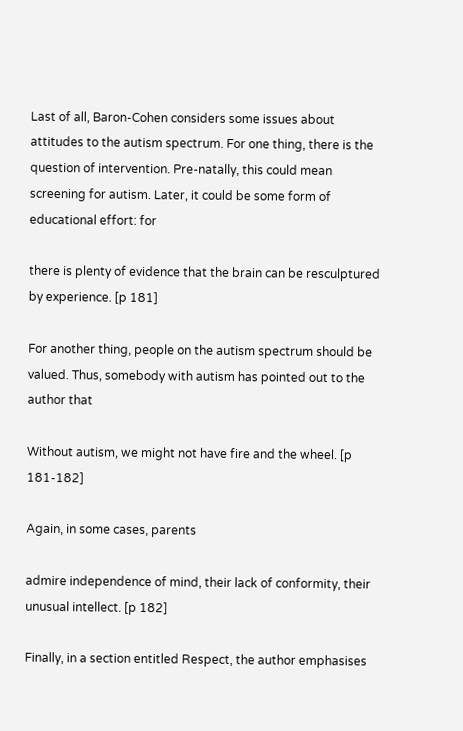Last of all, Baron-Cohen considers some issues about attitudes to the autism spectrum. For one thing, there is the question of intervention. Pre-natally, this could mean screening for autism. Later, it could be some form of educational effort: for

there is plenty of evidence that the brain can be resculptured by experience. [p 181]

For another thing, people on the autism spectrum should be valued. Thus, somebody with autism has pointed out to the author that

Without autism, we might not have fire and the wheel. [p 181-182]

Again, in some cases, parents

admire independence of mind, their lack of conformity, their unusual intellect. [p 182]

Finally, in a section entitled Respect, the author emphasises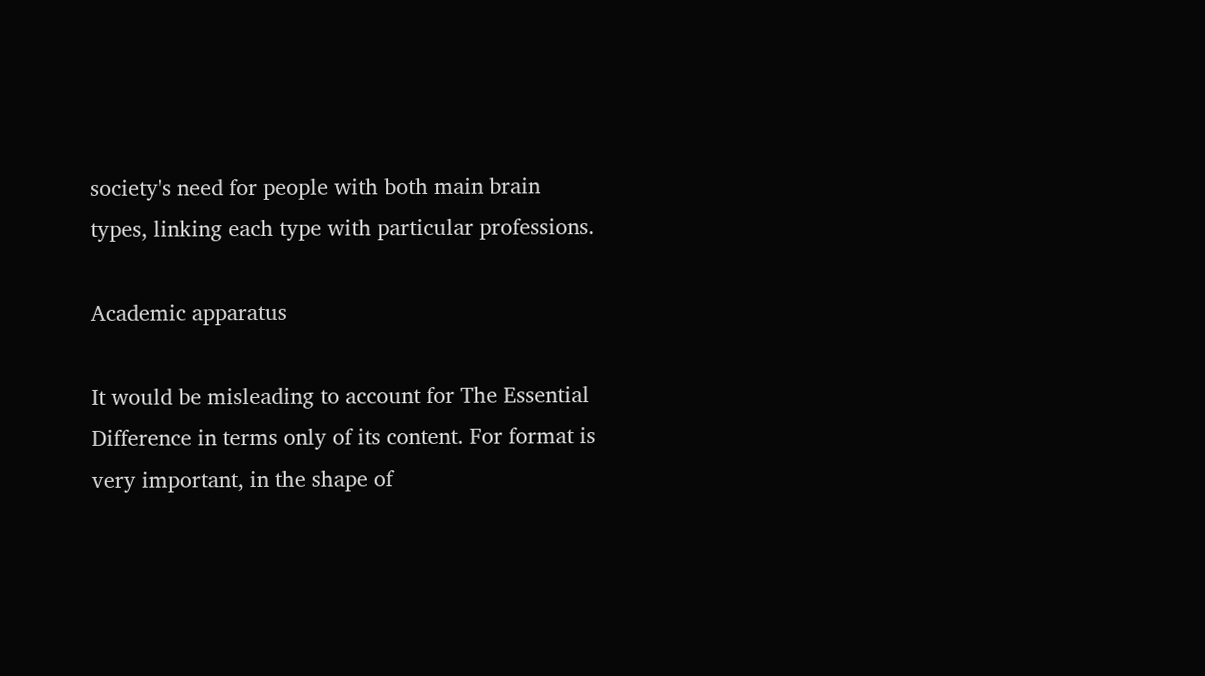society's need for people with both main brain types, linking each type with particular professions.

Academic apparatus

It would be misleading to account for The Essential Difference in terms only of its content. For format is very important, in the shape of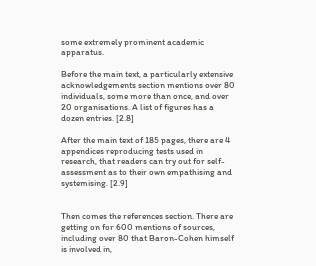some extremely prominent academic apparatus.

Before the main text, a particularly extensive acknowledgements section mentions over 80 individuals, some more than once, and over 20 organisations. A list of figures has a dozen entries. [2.8]

After the main text of 185 pages, there are 4 appendices reproducing tests used in research, that readers can try out for self-assessment as to their own empathising and systemising. [2.9]


Then comes the references section. There are getting on for 600 mentions of sources, including over 80 that Baron-Cohen himself is involved in,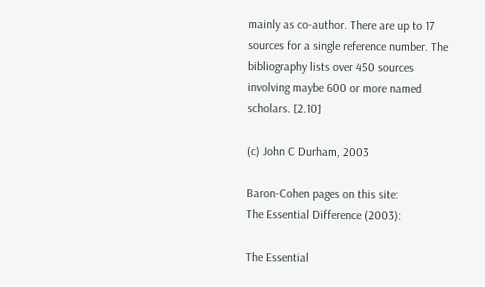mainly as co-author. There are up to 17 sources for a single reference number. The bibliography lists over 450 sources involving maybe 600 or more named scholars. [2.10]

(c) John C Durham, 2003

Baron-Cohen pages on this site:
The Essential Difference (2003):

The Essential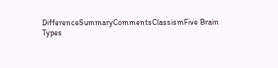DifferenceSummaryCommentsClassismFive Brain Types